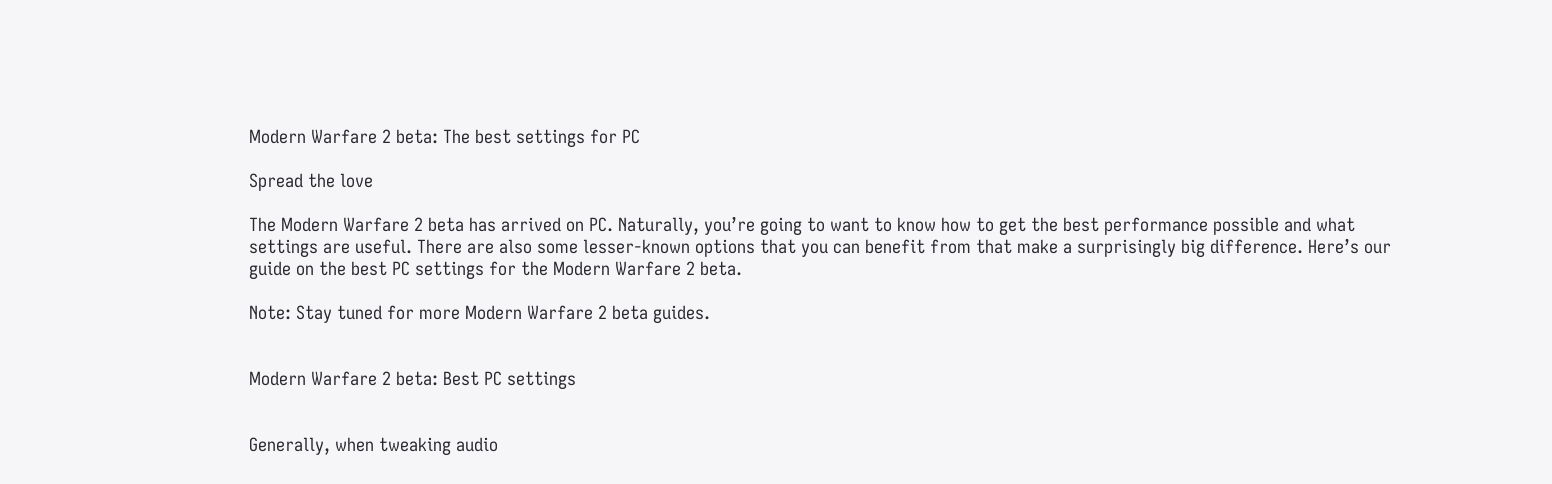Modern Warfare 2 beta: The best settings for PC

Spread the love

The Modern Warfare 2 beta has arrived on PC. Naturally, you’re going to want to know how to get the best performance possible and what settings are useful. There are also some lesser-known options that you can benefit from that make a surprisingly big difference. Here’s our guide on the best PC settings for the Modern Warfare 2 beta.

Note: Stay tuned for more Modern Warfare 2 beta guides.


Modern Warfare 2 beta: Best PC settings


Generally, when tweaking audio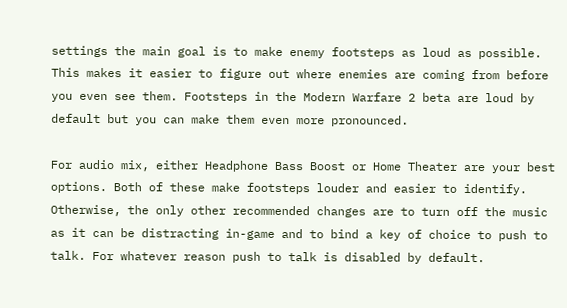settings the main goal is to make enemy footsteps as loud as possible. This makes it easier to figure out where enemies are coming from before you even see them. Footsteps in the Modern Warfare 2 beta are loud by default but you can make them even more pronounced.

For audio mix, either Headphone Bass Boost or Home Theater are your best options. Both of these make footsteps louder and easier to identify. Otherwise, the only other recommended changes are to turn off the music as it can be distracting in-game and to bind a key of choice to push to talk. For whatever reason push to talk is disabled by default.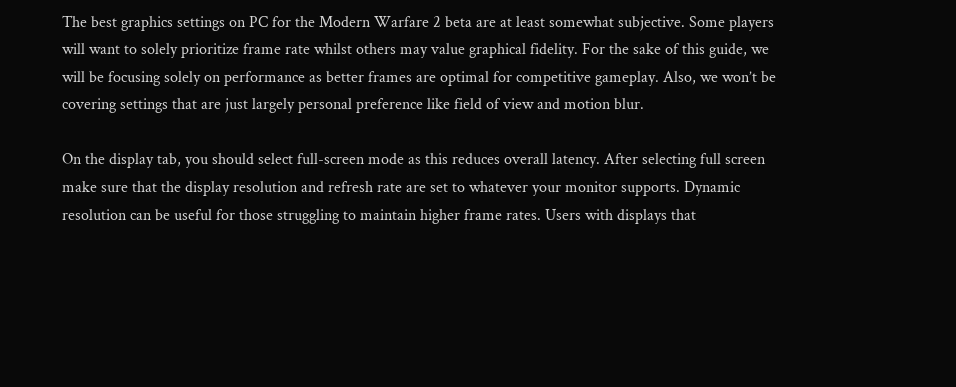The best graphics settings on PC for the Modern Warfare 2 beta are at least somewhat subjective. Some players will want to solely prioritize frame rate whilst others may value graphical fidelity. For the sake of this guide, we will be focusing solely on performance as better frames are optimal for competitive gameplay. Also, we won’t be covering settings that are just largely personal preference like field of view and motion blur.

On the display tab, you should select full-screen mode as this reduces overall latency. After selecting full screen make sure that the display resolution and refresh rate are set to whatever your monitor supports. Dynamic resolution can be useful for those struggling to maintain higher frame rates. Users with displays that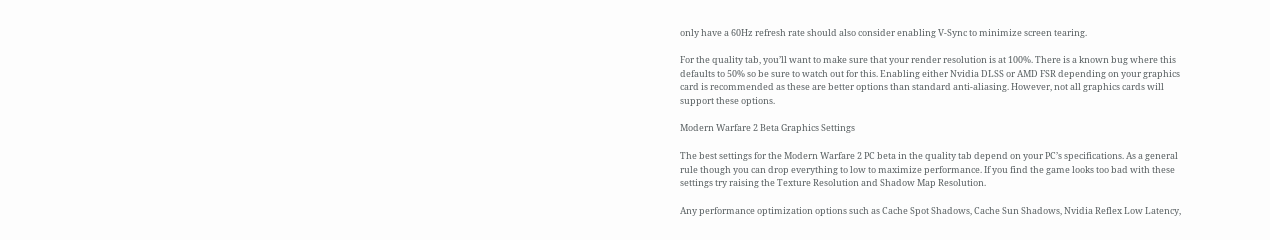only have a 60Hz refresh rate should also consider enabling V-Sync to minimize screen tearing.

For the quality tab, you’ll want to make sure that your render resolution is at 100%. There is a known bug where this defaults to 50% so be sure to watch out for this. Enabling either Nvidia DLSS or AMD FSR depending on your graphics card is recommended as these are better options than standard anti-aliasing. However, not all graphics cards will support these options.

Modern Warfare 2 Beta Graphics Settings

The best settings for the Modern Warfare 2 PC beta in the quality tab depend on your PC’s specifications. As a general rule though you can drop everything to low to maximize performance. If you find the game looks too bad with these settings try raising the Texture Resolution and Shadow Map Resolution.

Any performance optimization options such as Cache Spot Shadows, Cache Sun Shadows, Nvidia Reflex Low Latency,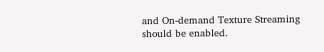and On-demand Texture Streaming should be enabled.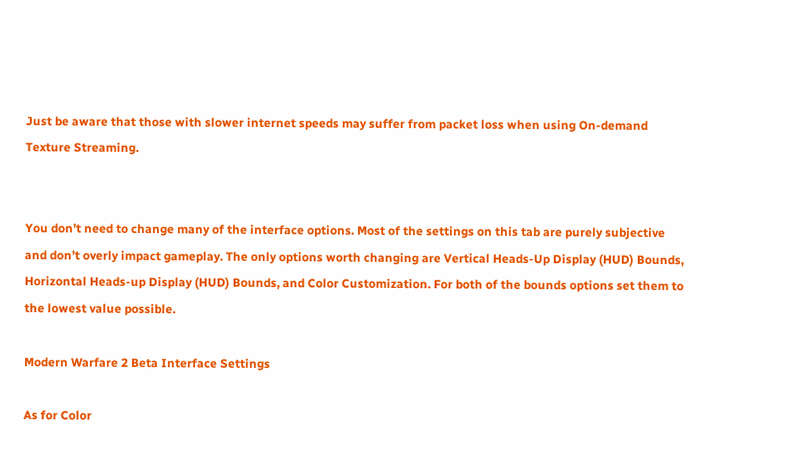Just be aware that those with slower internet speeds may suffer from packet loss when using On-demand Texture Streaming.


You don’t need to change many of the interface options. Most of the settings on this tab are purely subjective and don’t overly impact gameplay. The only options worth changing are Vertical Heads-Up Display (HUD) Bounds, Horizontal Heads-up Display (HUD) Bounds, and Color Customization. For both of the bounds options set them to the lowest value possible.

Modern Warfare 2 Beta Interface Settings

As for Color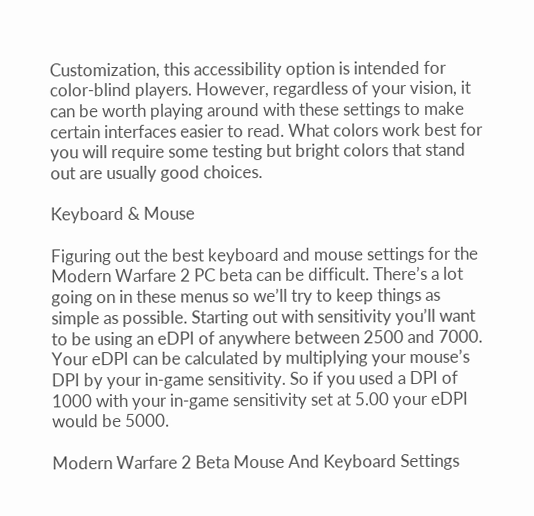Customization, this accessibility option is intended for color-blind players. However, regardless of your vision, it can be worth playing around with these settings to make certain interfaces easier to read. What colors work best for you will require some testing but bright colors that stand out are usually good choices.

Keyboard & Mouse

Figuring out the best keyboard and mouse settings for the Modern Warfare 2 PC beta can be difficult. There’s a lot going on in these menus so we’ll try to keep things as simple as possible. Starting out with sensitivity you’ll want to be using an eDPI of anywhere between 2500 and 7000. Your eDPI can be calculated by multiplying your mouse’s DPI by your in-game sensitivity. So if you used a DPI of 1000 with your in-game sensitivity set at 5.00 your eDPI would be 5000.

Modern Warfare 2 Beta Mouse And Keyboard Settings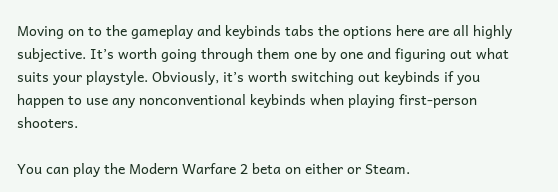Moving on to the gameplay and keybinds tabs the options here are all highly subjective. It’s worth going through them one by one and figuring out what suits your playstyle. Obviously, it’s worth switching out keybinds if you happen to use any nonconventional keybinds when playing first-person shooters.

You can play the Modern Warfare 2 beta on either or Steam.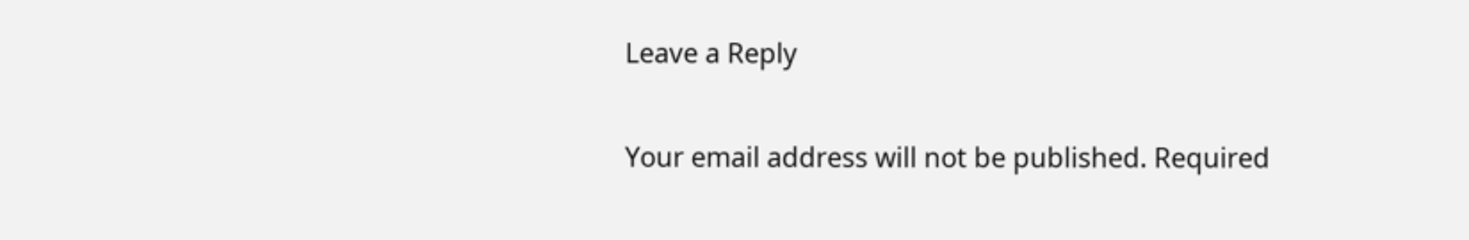Leave a Reply

Your email address will not be published. Required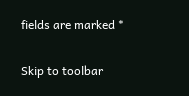fields are marked *

Skip to toolbar